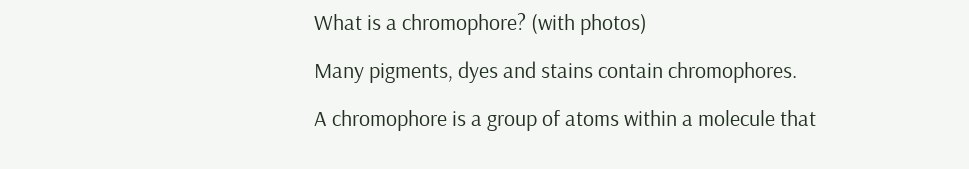What is a chromophore? (with photos)

Many pigments, dyes and stains contain chromophores.

A chromophore is a group of atoms within a molecule that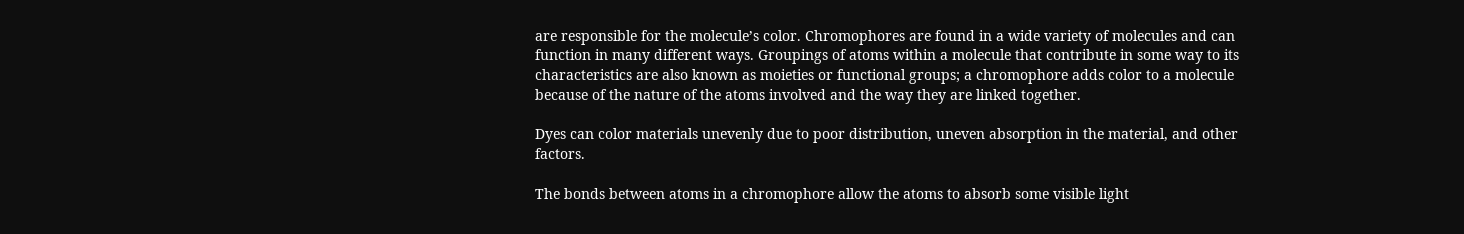are responsible for the molecule’s color. Chromophores are found in a wide variety of molecules and can function in many different ways. Groupings of atoms within a molecule that contribute in some way to its characteristics are also known as moieties or functional groups; a chromophore adds color to a molecule because of the nature of the atoms involved and the way they are linked together.

Dyes can color materials unevenly due to poor distribution, uneven absorption in the material, and other factors.

The bonds between atoms in a chromophore allow the atoms to absorb some visible light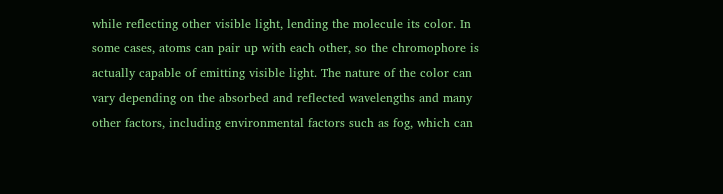while reflecting other visible light, lending the molecule its color. In some cases, atoms can pair up with each other, so the chromophore is actually capable of emitting visible light. The nature of the color can vary depending on the absorbed and reflected wavelengths and many other factors, including environmental factors such as fog, which can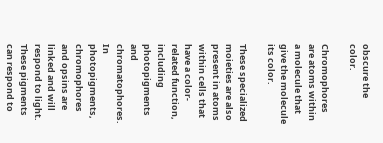obscure the color.

Chromophores are atoms within a molecule that give the molecule its color.

These specialized moieties are also present in atoms within cells that have a color-related function, including photopigments and chromatophores. In photopigments, chromophores and opsins are linked and will respond to light. These pigments can respond to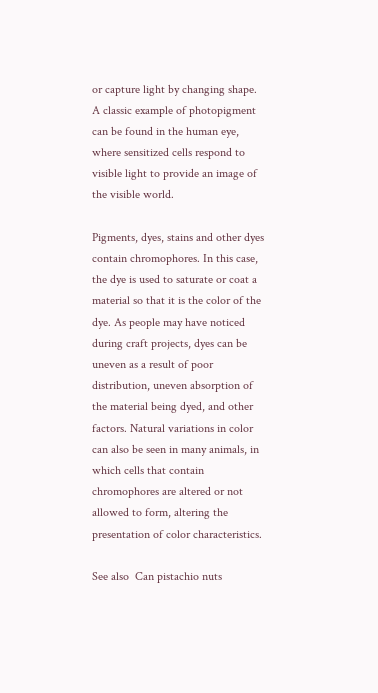or capture light by changing shape. A classic example of photopigment can be found in the human eye, where sensitized cells respond to visible light to provide an image of the visible world.

Pigments, dyes, stains and other dyes contain chromophores. In this case, the dye is used to saturate or coat a material so that it is the color of the dye. As people may have noticed during craft projects, dyes can be uneven as a result of poor distribution, uneven absorption of the material being dyed, and other factors. Natural variations in color can also be seen in many animals, in which cells that contain chromophores are altered or not allowed to form, altering the presentation of color characteristics.

See also  Can pistachio nuts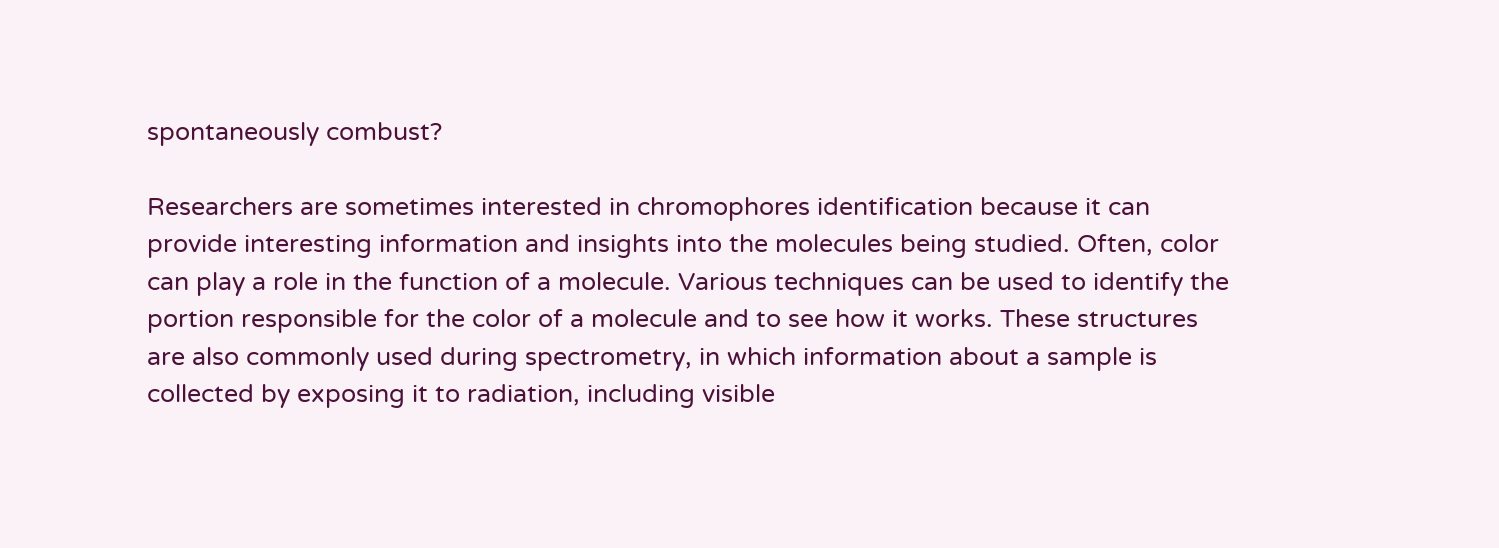spontaneously combust?

Researchers are sometimes interested in chromophores identification because it can provide interesting information and insights into the molecules being studied. Often, color can play a role in the function of a molecule. Various techniques can be used to identify the portion responsible for the color of a molecule and to see how it works. These structures are also commonly used during spectrometry, in which information about a sample is collected by exposing it to radiation, including visible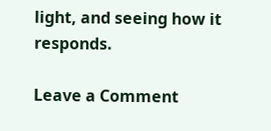light, and seeing how it responds.

Leave a Comment